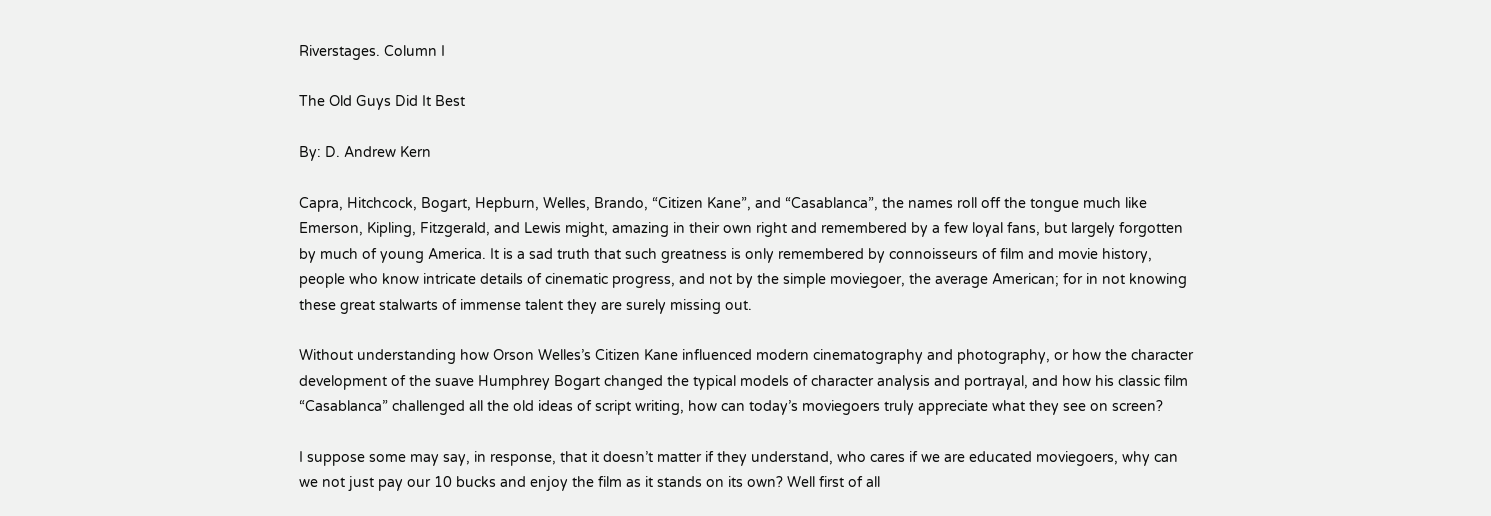Riverstages. Column I

The Old Guys Did It Best

By: D. Andrew Kern

Capra, Hitchcock, Bogart, Hepburn, Welles, Brando, “Citizen Kane”, and “Casablanca”, the names roll off the tongue much like Emerson, Kipling, Fitzgerald, and Lewis might, amazing in their own right and remembered by a few loyal fans, but largely forgotten by much of young America. It is a sad truth that such greatness is only remembered by connoisseurs of film and movie history, people who know intricate details of cinematic progress, and not by the simple moviegoer, the average American; for in not knowing these great stalwarts of immense talent they are surely missing out.

Without understanding how Orson Welles’s Citizen Kane influenced modern cinematography and photography, or how the character development of the suave Humphrey Bogart changed the typical models of character analysis and portrayal, and how his classic film “Casablanca” challenged all the old ideas of script writing, how can today’s moviegoers truly appreciate what they see on screen?

I suppose some may say, in response, that it doesn’t matter if they understand, who cares if we are educated moviegoers, why can we not just pay our 10 bucks and enjoy the film as it stands on its own? Well first of all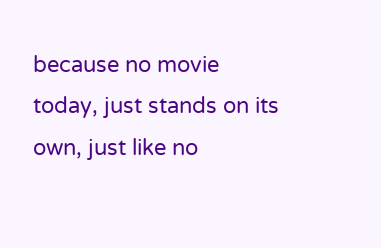because no movie today, just stands on its own, just like no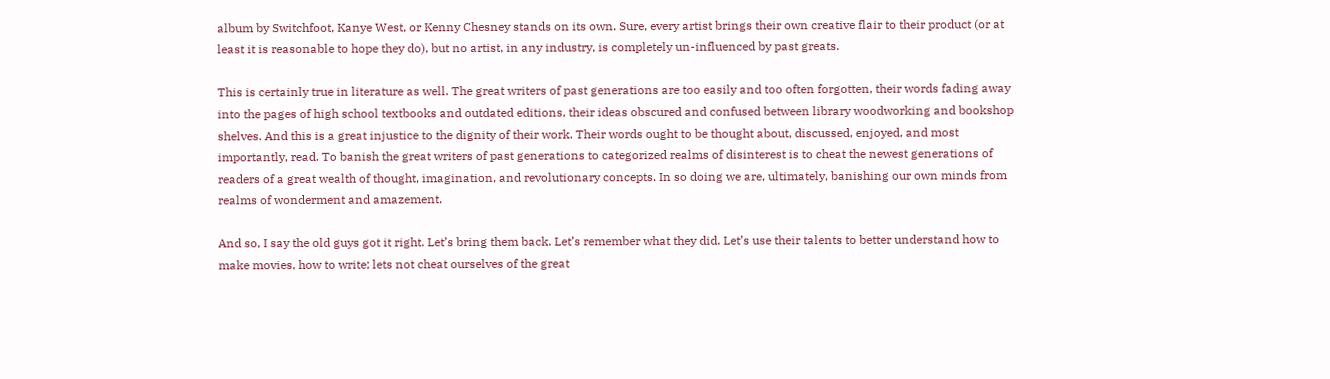album by Switchfoot, Kanye West, or Kenny Chesney stands on its own. Sure, every artist brings their own creative flair to their product (or at least it is reasonable to hope they do), but no artist, in any industry, is completely un-influenced by past greats.

This is certainly true in literature as well. The great writers of past generations are too easily and too often forgotten, their words fading away into the pages of high school textbooks and outdated editions, their ideas obscured and confused between library woodworking and bookshop shelves. And this is a great injustice to the dignity of their work. Their words ought to be thought about, discussed, enjoyed, and most importantly, read. To banish the great writers of past generations to categorized realms of disinterest is to cheat the newest generations of readers of a great wealth of thought, imagination, and revolutionary concepts. In so doing we are, ultimately, banishing our own minds from realms of wonderment and amazement.

And so, I say the old guys got it right. Let’s bring them back. Let’s remember what they did. Let’s use their talents to better understand how to make movies, how to write; lets not cheat ourselves of the great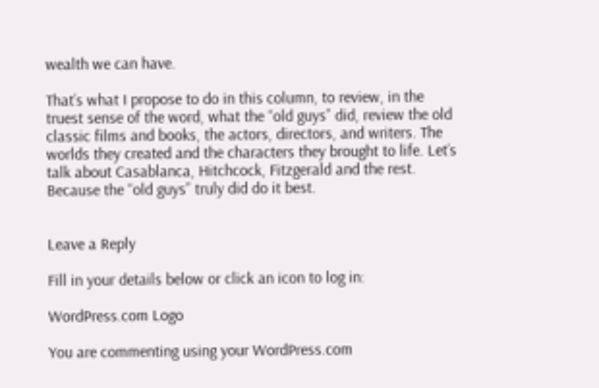wealth we can have.

That’s what I propose to do in this column, to review, in the truest sense of the word, what the “old guys” did, review the old classic films and books, the actors, directors, and writers. The worlds they created and the characters they brought to life. Let’s talk about Casablanca, Hitchcock, Fitzgerald and the rest. Because the “old guys” truly did do it best.


Leave a Reply

Fill in your details below or click an icon to log in:

WordPress.com Logo

You are commenting using your WordPress.com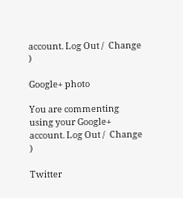account. Log Out /  Change )

Google+ photo

You are commenting using your Google+ account. Log Out /  Change )

Twitter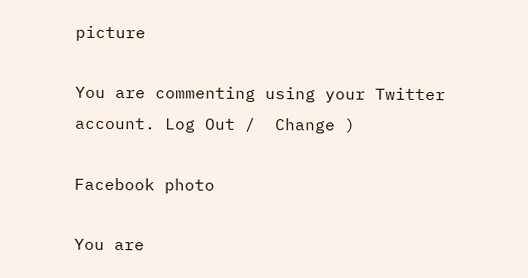picture

You are commenting using your Twitter account. Log Out /  Change )

Facebook photo

You are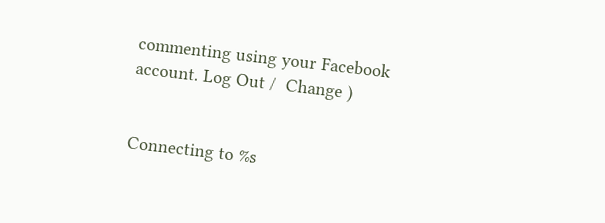commenting using your Facebook account. Log Out /  Change )


Connecting to %s